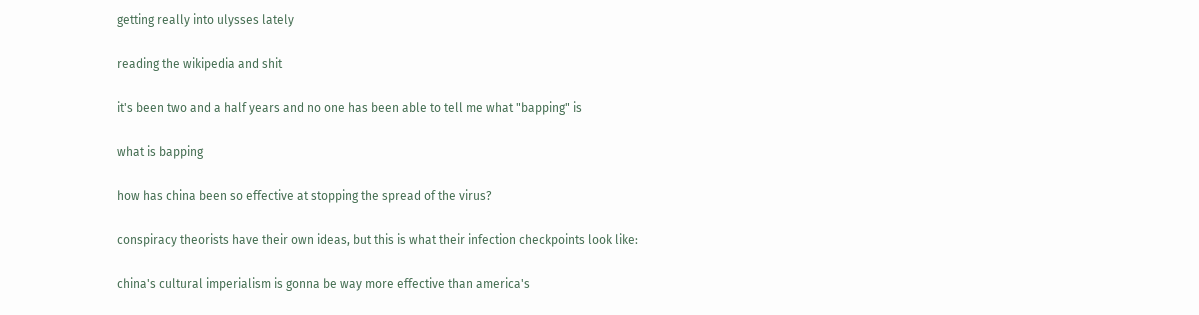getting really into ulysses lately

reading the wikipedia and shit

it's been two and a half years and no one has been able to tell me what "bapping" is

what is bapping

how has china been so effective at stopping the spread of the virus?

conspiracy theorists have their own ideas, but this is what their infection checkpoints look like:

china's cultural imperialism is gonna be way more effective than america's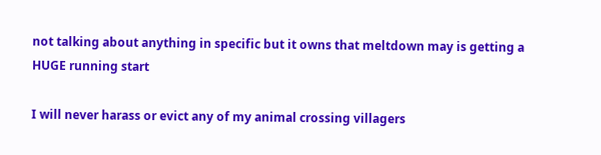not talking about anything in specific but it owns that meltdown may is getting a HUGE running start

I will never harass or evict any of my animal crossing villagers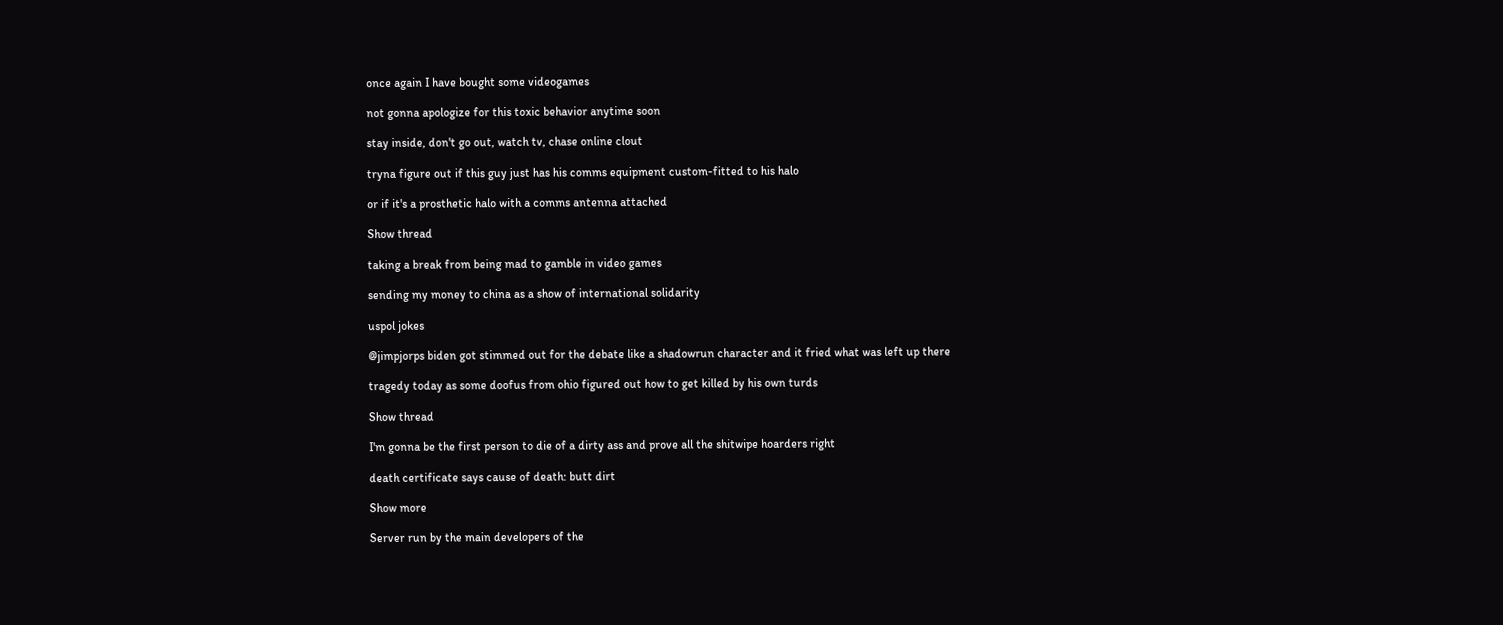once again I have bought some videogames

not gonna apologize for this toxic behavior anytime soon

stay inside, don't go out, watch tv, chase online clout

tryna figure out if this guy just has his comms equipment custom-fitted to his halo

or if it's a prosthetic halo with a comms antenna attached

Show thread

taking a break from being mad to gamble in video games

sending my money to china as a show of international solidarity

uspol jokes

@jimpjorps biden got stimmed out for the debate like a shadowrun character and it fried what was left up there

tragedy today as some doofus from ohio figured out how to get killed by his own turds

Show thread

I'm gonna be the first person to die of a dirty ass and prove all the shitwipe hoarders right

death certificate says cause of death: butt dirt

Show more

Server run by the main developers of the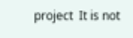project  It is not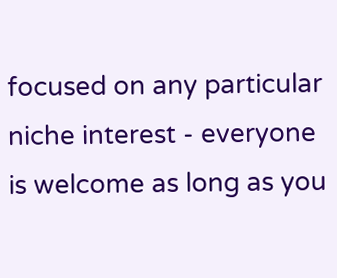focused on any particular niche interest - everyone is welcome as long as you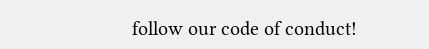follow our code of conduct!